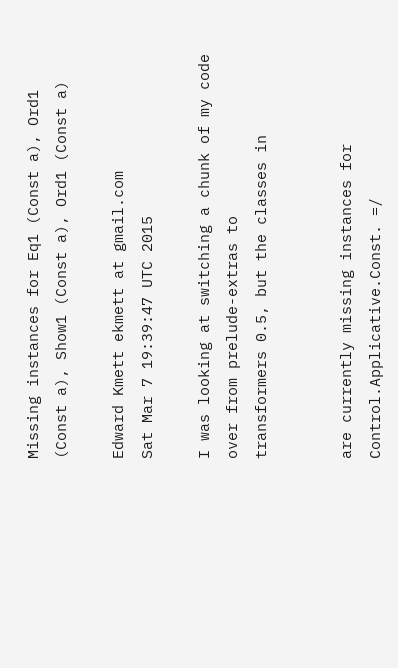Missing instances for Eq1 (Const a), Ord1 (Const a), Show1 (Const a), Ord1 (Const a)

Edward Kmett ekmett at gmail.com
Sat Mar 7 19:39:47 UTC 2015

I was looking at switching a chunk of my code over from prelude-extras to
transformers 0.5, but the classes in


are currently missing instances for Control.Applicative.Const. =/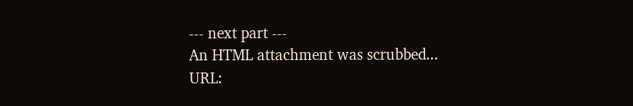--- next part ---
An HTML attachment was scrubbed...
URL: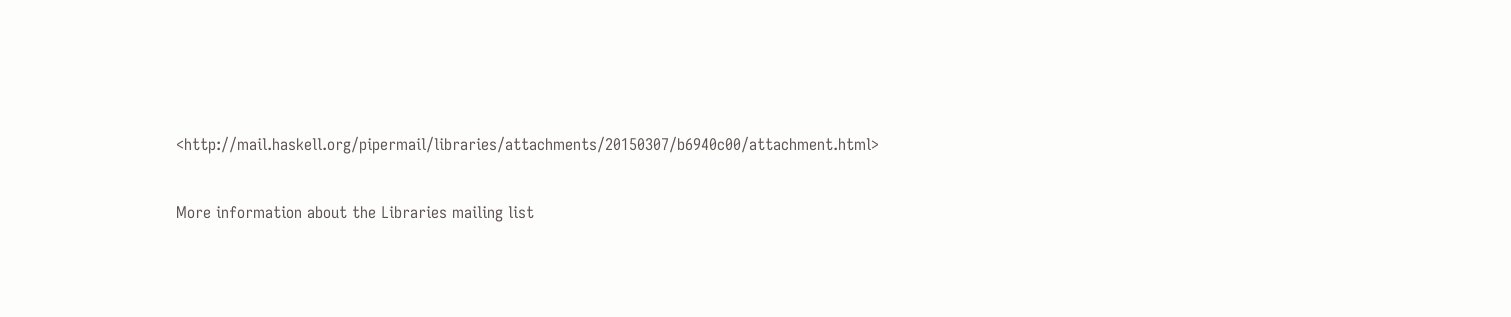<http://mail.haskell.org/pipermail/libraries/attachments/20150307/b6940c00/attachment.html>

More information about the Libraries mailing list